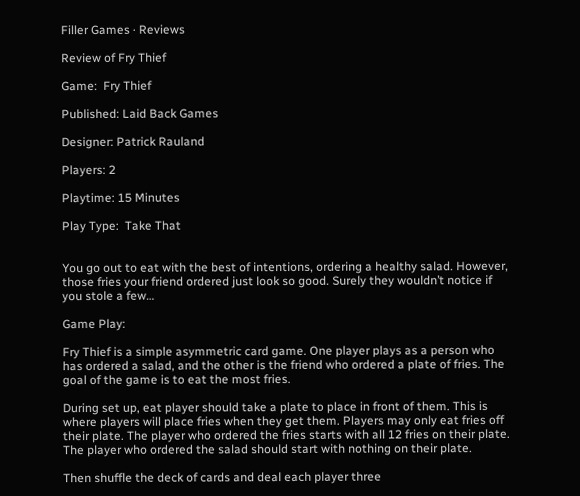Filler Games · Reviews

Review of Fry Thief

Game:  Fry Thief

Published: Laid Back Games

Designer: Patrick Rauland

Players: 2

Playtime: 15 Minutes

Play Type:  Take That


You go out to eat with the best of intentions, ordering a healthy salad. However, those fries your friend ordered just look so good. Surely they wouldn’t notice if you stole a few…

Game Play:

Fry Thief is a simple asymmetric card game. One player plays as a person who has ordered a salad, and the other is the friend who ordered a plate of fries. The goal of the game is to eat the most fries.

During set up, eat player should take a plate to place in front of them. This is where players will place fries when they get them. Players may only eat fries off their plate. The player who ordered the fries starts with all 12 fries on their plate. The player who ordered the salad should start with nothing on their plate.

Then shuffle the deck of cards and deal each player three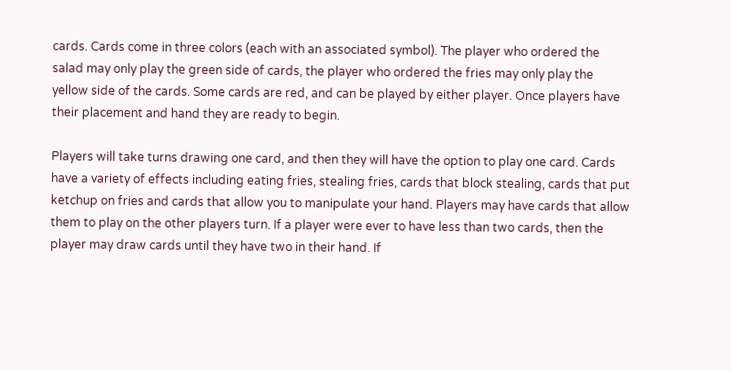cards. Cards come in three colors (each with an associated symbol). The player who ordered the salad may only play the green side of cards, the player who ordered the fries may only play the yellow side of the cards. Some cards are red, and can be played by either player. Once players have their placement and hand they are ready to begin.

Players will take turns drawing one card, and then they will have the option to play one card. Cards have a variety of effects including eating fries, stealing fries, cards that block stealing, cards that put ketchup on fries and cards that allow you to manipulate your hand. Players may have cards that allow them to play on the other players turn. If a player were ever to have less than two cards, then the player may draw cards until they have two in their hand. If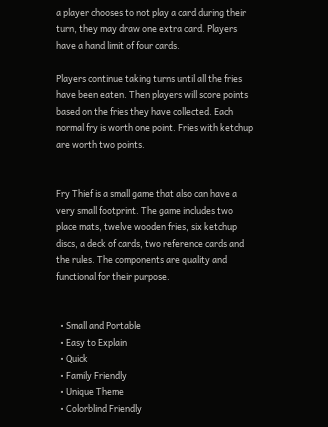a player chooses to not play a card during their turn, they may draw one extra card. Players have a hand limit of four cards.

Players continue taking turns until all the fries have been eaten. Then players will score points based on the fries they have collected. Each normal fry is worth one point. Fries with ketchup are worth two points.


Fry Thief is a small game that also can have a very small footprint. The game includes two place mats, twelve wooden fries, six ketchup discs, a deck of cards, two reference cards and the rules. The components are quality and functional for their purpose.


  • Small and Portable
  • Easy to Explain
  • Quick
  • Family Friendly
  • Unique Theme
  • Colorblind Friendly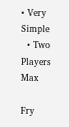• Very Simple
  • Two Players Max

Fry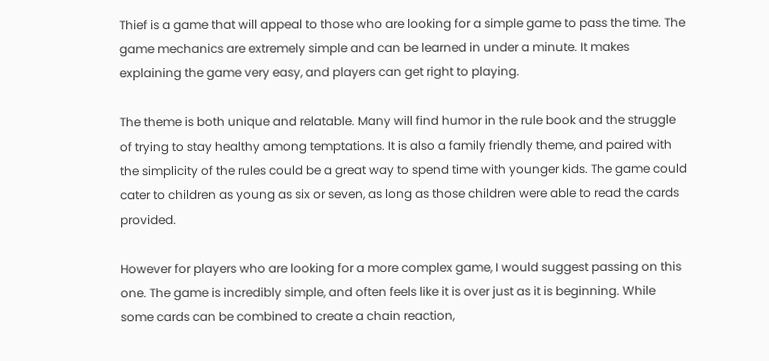Thief is a game that will appeal to those who are looking for a simple game to pass the time. The game mechanics are extremely simple and can be learned in under a minute. It makes explaining the game very easy, and players can get right to playing.

The theme is both unique and relatable. Many will find humor in the rule book and the struggle of trying to stay healthy among temptations. It is also a family friendly theme, and paired with the simplicity of the rules could be a great way to spend time with younger kids. The game could cater to children as young as six or seven, as long as those children were able to read the cards provided.

However for players who are looking for a more complex game, I would suggest passing on this one. The game is incredibly simple, and often feels like it is over just as it is beginning. While some cards can be combined to create a chain reaction,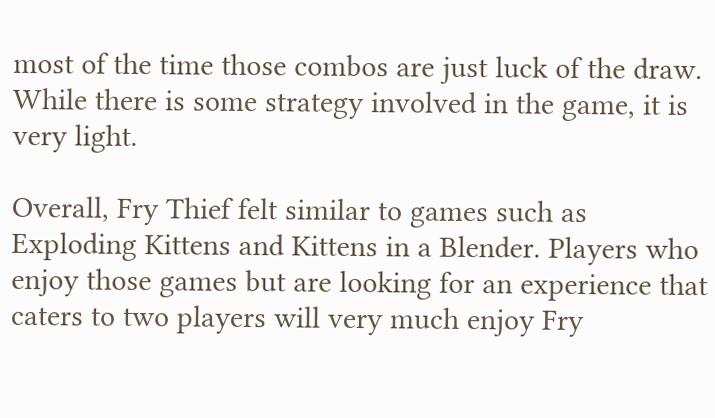most of the time those combos are just luck of the draw. While there is some strategy involved in the game, it is very light.

Overall, Fry Thief felt similar to games such as Exploding Kittens and Kittens in a Blender. Players who enjoy those games but are looking for an experience that caters to two players will very much enjoy Fry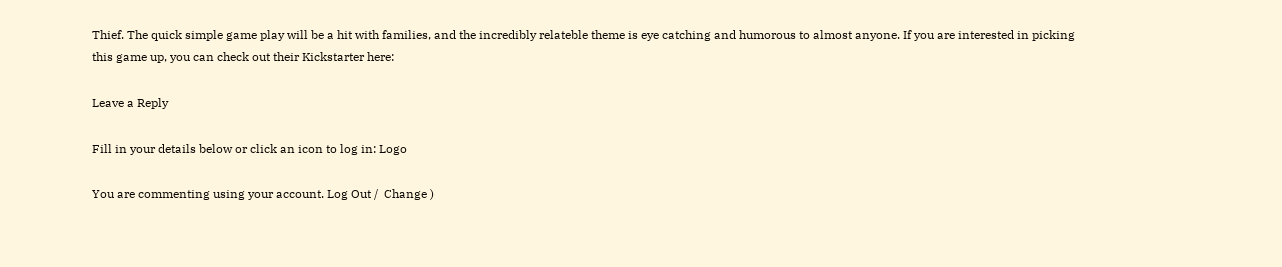Thief. The quick simple game play will be a hit with families, and the incredibly relateble theme is eye catching and humorous to almost anyone. If you are interested in picking this game up, you can check out their Kickstarter here:

Leave a Reply

Fill in your details below or click an icon to log in: Logo

You are commenting using your account. Log Out /  Change )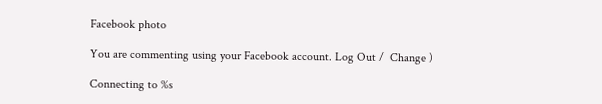Facebook photo

You are commenting using your Facebook account. Log Out /  Change )

Connecting to %s